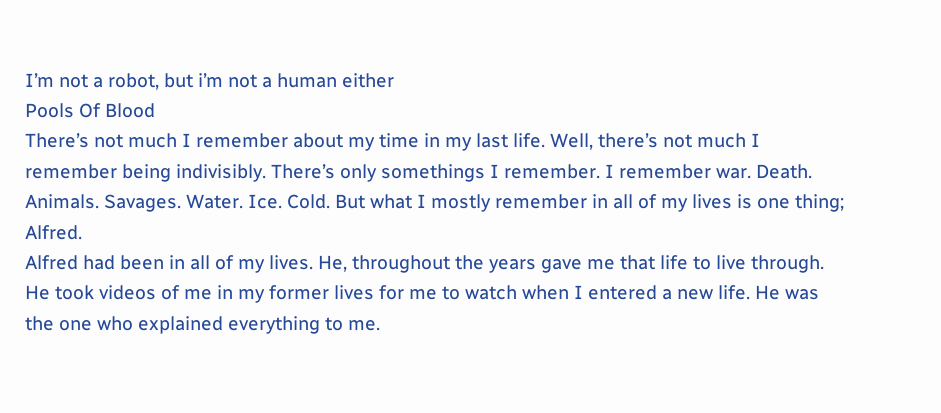I’m not a robot, but i’m not a human either
Pools Of Blood
There’s not much I remember about my time in my last life. Well, there’s not much I remember being indivisibly. There’s only somethings I remember. I remember war. Death. Animals. Savages. Water. Ice. Cold. But what I mostly remember in all of my lives is one thing; Alfred.
Alfred had been in all of my lives. He, throughout the years gave me that life to live through. He took videos of me in my former lives for me to watch when I entered a new life. He was the one who explained everything to me.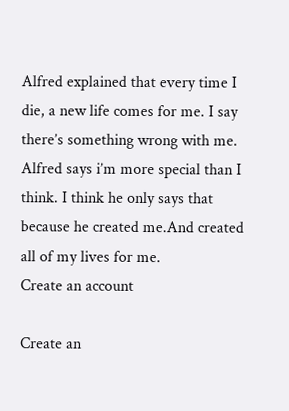Alfred explained that every time I die, a new life comes for me. I say there’s something wrong with me. Alfred says i’m more special than I think. I think he only says that because he created me.And created all of my lives for me.
Create an account

Create an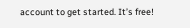account to get started. It’s free!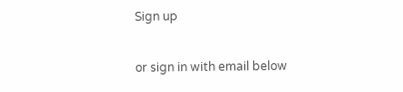Sign up

or sign in with email below